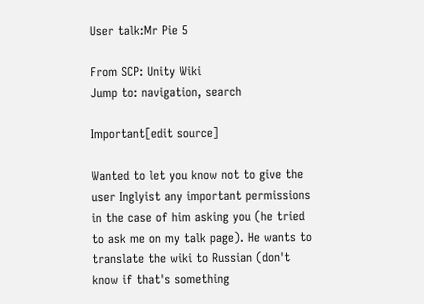User talk:Mr Pie 5

From SCP: Unity Wiki
Jump to: navigation, search

Important[edit source]

Wanted to let you know not to give the user Inglyist any important permissions in the case of him asking you (he tried to ask me on my talk page). He wants to translate the wiki to Russian (don't know if that's something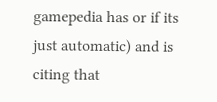gamepedia has or if its just automatic) and is citing that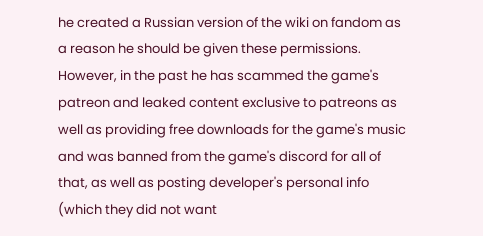he created a Russian version of the wiki on fandom as a reason he should be given these permissions. However, in the past he has scammed the game's patreon and leaked content exclusive to patreons as well as providing free downloads for the game's music and was banned from the game's discord for all of that, as well as posting developer's personal info (which they did not want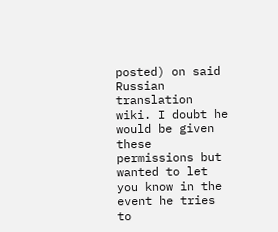posted) on said Russian translation wiki. I doubt he would be given these permissions but wanted to let you know in the event he tries to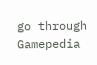go through Gamepedia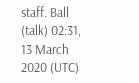staff. Ball (talk) 02:31, 13 March 2020 (UTC)